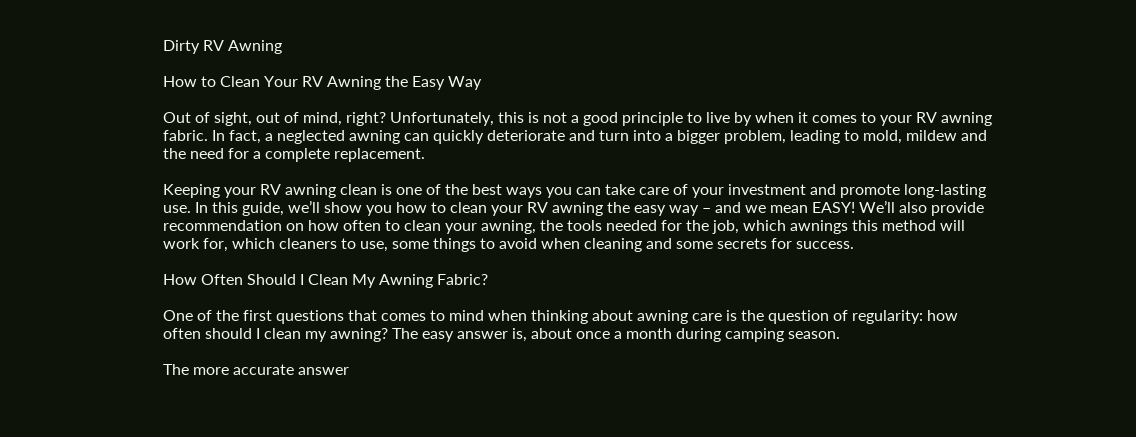Dirty RV Awning

How to Clean Your RV Awning the Easy Way

Out of sight, out of mind, right? Unfortunately, this is not a good principle to live by when it comes to your RV awning fabric. In fact, a neglected awning can quickly deteriorate and turn into a bigger problem, leading to mold, mildew and the need for a complete replacement.

Keeping your RV awning clean is one of the best ways you can take care of your investment and promote long-lasting use. In this guide, we’ll show you how to clean your RV awning the easy way – and we mean EASY! We’ll also provide recommendation on how often to clean your awning, the tools needed for the job, which awnings this method will work for, which cleaners to use, some things to avoid when cleaning and some secrets for success.

How Often Should I Clean My Awning Fabric?

One of the first questions that comes to mind when thinking about awning care is the question of regularity: how often should I clean my awning? The easy answer is, about once a month during camping season.

The more accurate answer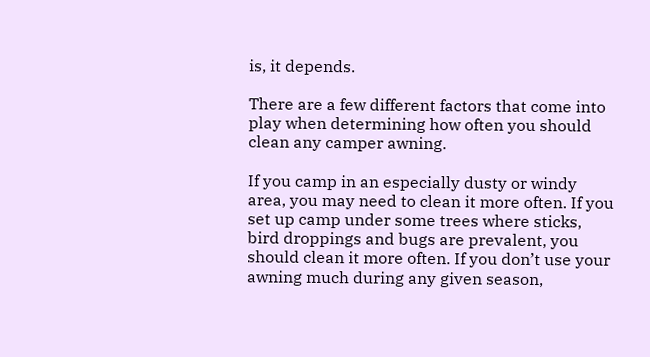is, it depends.

There are a few different factors that come into play when determining how often you should clean any camper awning.

If you camp in an especially dusty or windy area, you may need to clean it more often. If you set up camp under some trees where sticks, bird droppings and bugs are prevalent, you should clean it more often. If you don’t use your awning much during any given season,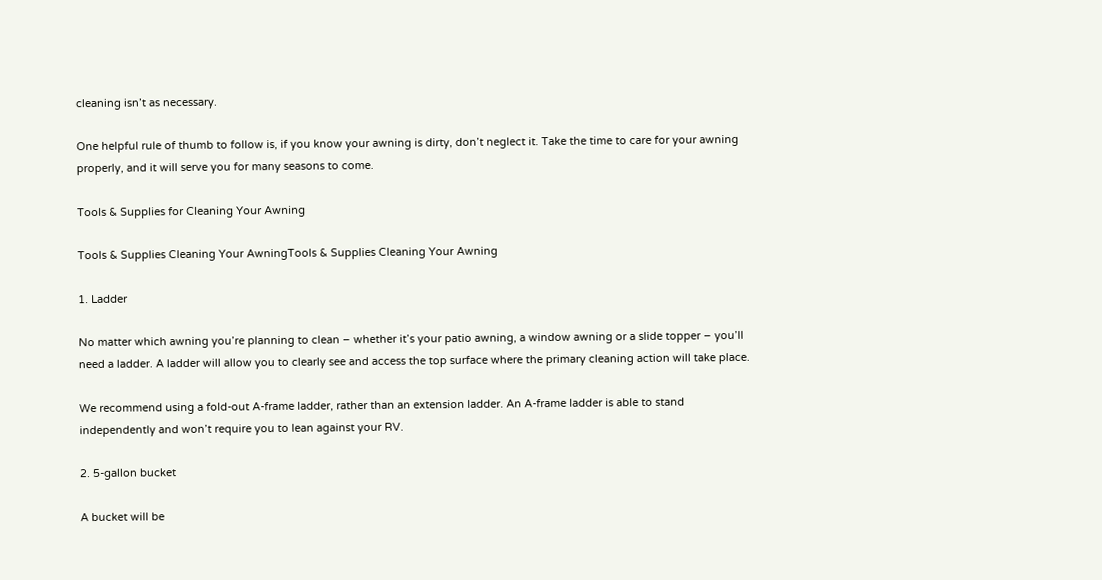cleaning isn’t as necessary.

One helpful rule of thumb to follow is, if you know your awning is dirty, don’t neglect it. Take the time to care for your awning properly, and it will serve you for many seasons to come.

Tools & Supplies for Cleaning Your Awning

Tools & Supplies Cleaning Your AwningTools & Supplies Cleaning Your Awning

1. Ladder

No matter which awning you’re planning to clean – whether it’s your patio awning, a window awning or a slide topper – you’ll need a ladder. A ladder will allow you to clearly see and access the top surface where the primary cleaning action will take place.

We recommend using a fold-out A-frame ladder, rather than an extension ladder. An A-frame ladder is able to stand independently and won’t require you to lean against your RV.

2. 5-gallon bucket

A bucket will be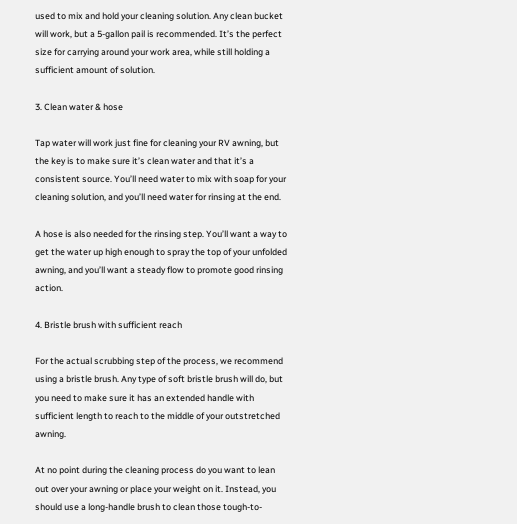used to mix and hold your cleaning solution. Any clean bucket will work, but a 5-gallon pail is recommended. It’s the perfect size for carrying around your work area, while still holding a sufficient amount of solution.

3. Clean water & hose

Tap water will work just fine for cleaning your RV awning, but the key is to make sure it’s clean water and that it’s a consistent source. You’ll need water to mix with soap for your cleaning solution, and you’ll need water for rinsing at the end.

A hose is also needed for the rinsing step. You’ll want a way to get the water up high enough to spray the top of your unfolded awning, and you’ll want a steady flow to promote good rinsing action.

4. Bristle brush with sufficient reach

For the actual scrubbing step of the process, we recommend using a bristle brush. Any type of soft bristle brush will do, but you need to make sure it has an extended handle with sufficient length to reach to the middle of your outstretched awning.

At no point during the cleaning process do you want to lean out over your awning or place your weight on it. Instead, you should use a long-handle brush to clean those tough-to-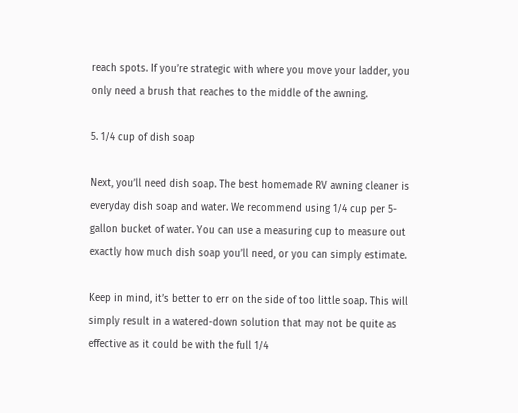reach spots. If you’re strategic with where you move your ladder, you only need a brush that reaches to the middle of the awning.

5. 1/4 cup of dish soap

Next, you’ll need dish soap. The best homemade RV awning cleaner is everyday dish soap and water. We recommend using 1/4 cup per 5-gallon bucket of water. You can use a measuring cup to measure out exactly how much dish soap you’ll need, or you can simply estimate.

Keep in mind, it’s better to err on the side of too little soap. This will simply result in a watered-down solution that may not be quite as effective as it could be with the full 1/4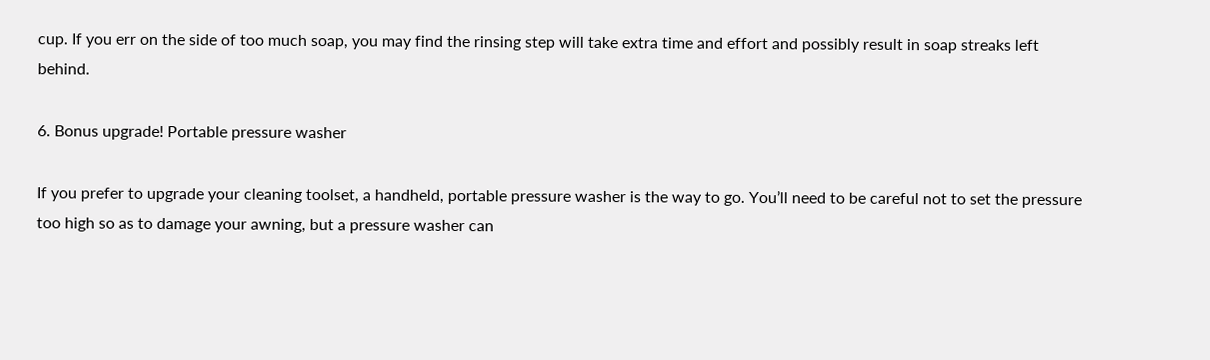cup. If you err on the side of too much soap, you may find the rinsing step will take extra time and effort and possibly result in soap streaks left behind.

6. Bonus upgrade! Portable pressure washer

If you prefer to upgrade your cleaning toolset, a handheld, portable pressure washer is the way to go. You’ll need to be careful not to set the pressure too high so as to damage your awning, but a pressure washer can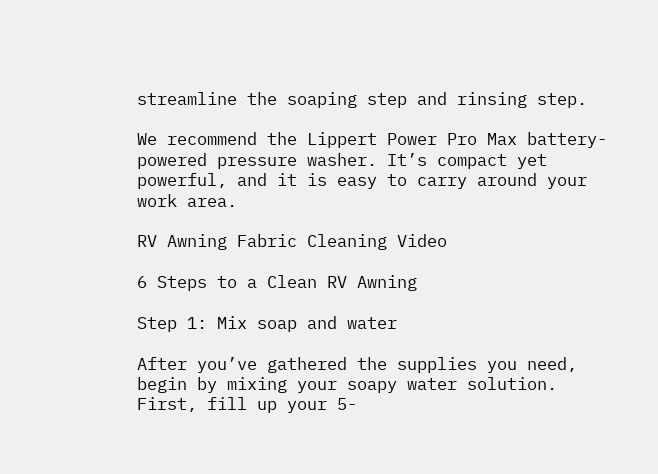streamline the soaping step and rinsing step.

We recommend the Lippert Power Pro Max battery-powered pressure washer. It’s compact yet powerful, and it is easy to carry around your work area.

RV Awning Fabric Cleaning Video

6 Steps to a Clean RV Awning

Step 1: Mix soap and water

After you’ve gathered the supplies you need, begin by mixing your soapy water solution. First, fill up your 5-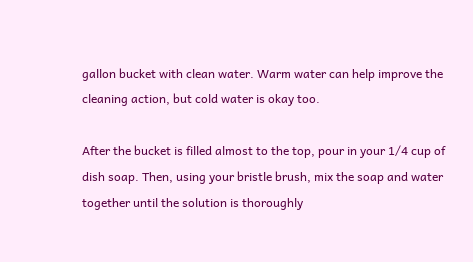gallon bucket with clean water. Warm water can help improve the cleaning action, but cold water is okay too.

After the bucket is filled almost to the top, pour in your 1/4 cup of dish soap. Then, using your bristle brush, mix the soap and water together until the solution is thoroughly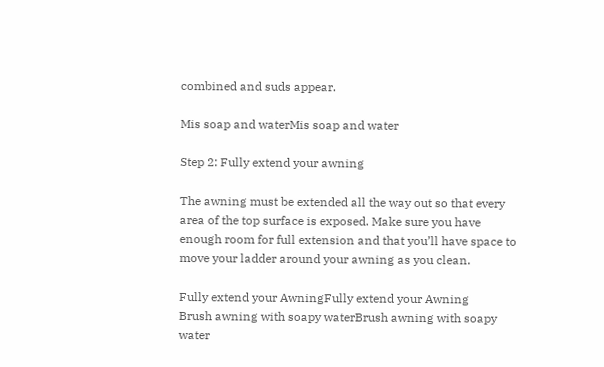combined and suds appear.

Mis soap and waterMis soap and water

Step 2: Fully extend your awning

The awning must be extended all the way out so that every area of the top surface is exposed. Make sure you have enough room for full extension and that you’ll have space to move your ladder around your awning as you clean.

Fully extend your AwningFully extend your Awning
Brush awning with soapy waterBrush awning with soapy water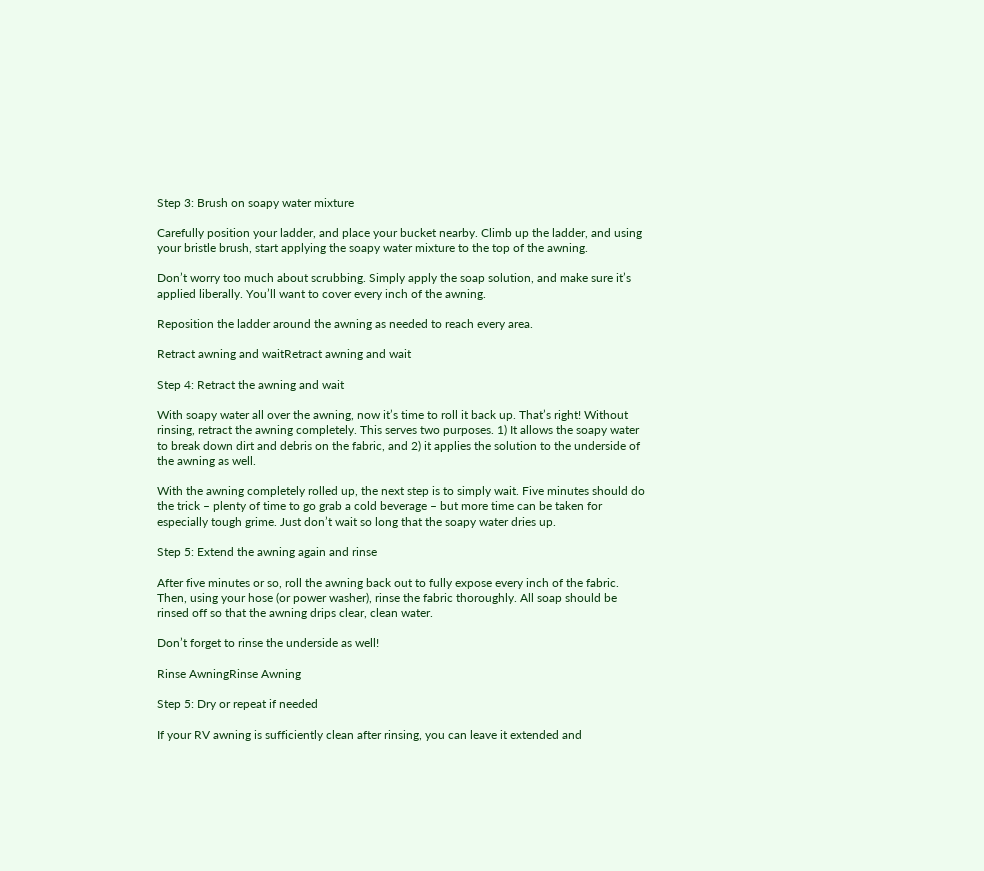Step 3: Brush on soapy water mixture

Carefully position your ladder, and place your bucket nearby. Climb up the ladder, and using your bristle brush, start applying the soapy water mixture to the top of the awning.

Don’t worry too much about scrubbing. Simply apply the soap solution, and make sure it’s applied liberally. You’ll want to cover every inch of the awning.

Reposition the ladder around the awning as needed to reach every area.

Retract awning and waitRetract awning and wait

Step 4: Retract the awning and wait

With soapy water all over the awning, now it’s time to roll it back up. That’s right! Without rinsing, retract the awning completely. This serves two purposes. 1) It allows the soapy water to break down dirt and debris on the fabric, and 2) it applies the solution to the underside of the awning as well.

With the awning completely rolled up, the next step is to simply wait. Five minutes should do the trick – plenty of time to go grab a cold beverage – but more time can be taken for especially tough grime. Just don’t wait so long that the soapy water dries up.

Step 5: Extend the awning again and rinse

After five minutes or so, roll the awning back out to fully expose every inch of the fabric. Then, using your hose (or power washer), rinse the fabric thoroughly. All soap should be rinsed off so that the awning drips clear, clean water.

Don’t forget to rinse the underside as well!

Rinse AwningRinse Awning

Step 5: Dry or repeat if needed

If your RV awning is sufficiently clean after rinsing, you can leave it extended and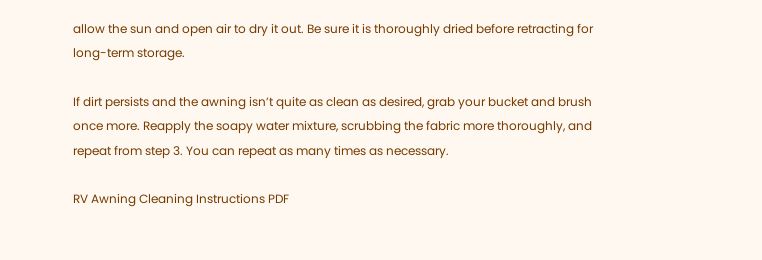allow the sun and open air to dry it out. Be sure it is thoroughly dried before retracting for long-term storage.

If dirt persists and the awning isn’t quite as clean as desired, grab your bucket and brush once more. Reapply the soapy water mixture, scrubbing the fabric more thoroughly, and repeat from step 3. You can repeat as many times as necessary.

RV Awning Cleaning Instructions PDF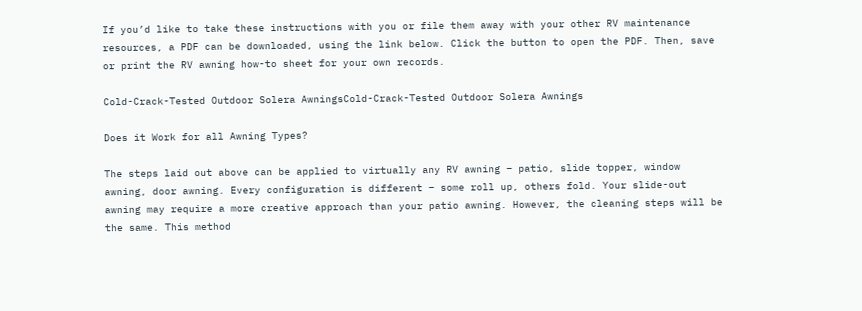If you’d like to take these instructions with you or file them away with your other RV maintenance resources, a PDF can be downloaded, using the link below. Click the button to open the PDF. Then, save or print the RV awning how-to sheet for your own records.

Cold-Crack-Tested Outdoor Solera AwningsCold-Crack-Tested Outdoor Solera Awnings

Does it Work for all Awning Types?

The steps laid out above can be applied to virtually any RV awning – patio, slide topper, window awning, door awning. Every configuration is different – some roll up, others fold. Your slide-out awning may require a more creative approach than your patio awning. However, the cleaning steps will be the same. This method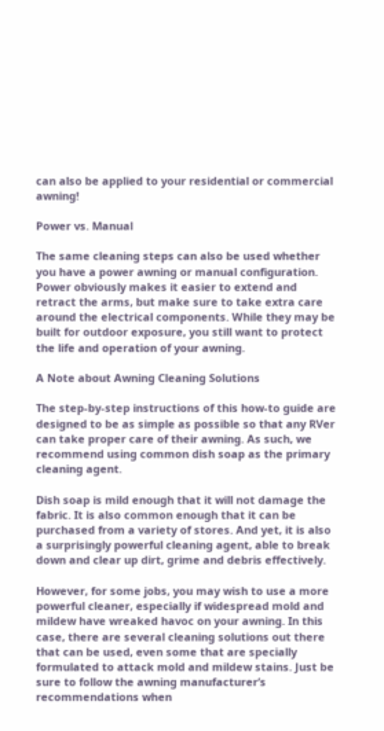can also be applied to your residential or commercial awning!

Power vs. Manual

The same cleaning steps can also be used whether you have a power awning or manual configuration. Power obviously makes it easier to extend and retract the arms, but make sure to take extra care around the electrical components. While they may be built for outdoor exposure, you still want to protect the life and operation of your awning.

A Note about Awning Cleaning Solutions

The step-by-step instructions of this how-to guide are designed to be as simple as possible so that any RVer can take proper care of their awning. As such, we recommend using common dish soap as the primary cleaning agent.

Dish soap is mild enough that it will not damage the fabric. It is also common enough that it can be purchased from a variety of stores. And yet, it is also a surprisingly powerful cleaning agent, able to break down and clear up dirt, grime and debris effectively.

However, for some jobs, you may wish to use a more powerful cleaner, especially if widespread mold and mildew have wreaked havoc on your awning. In this case, there are several cleaning solutions out there that can be used, even some that are specially formulated to attack mold and mildew stains. Just be sure to follow the awning manufacturer’s recommendations when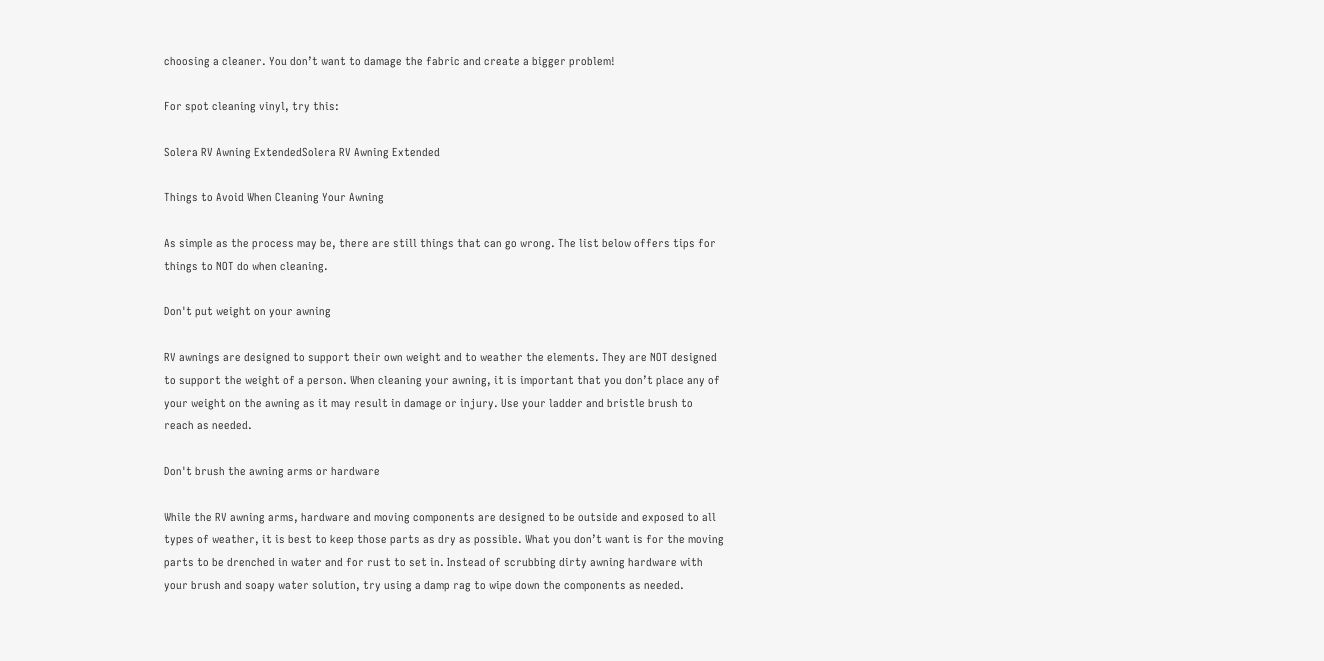choosing a cleaner. You don’t want to damage the fabric and create a bigger problem!

For spot cleaning vinyl, try this:

Solera RV Awning ExtendedSolera RV Awning Extended

Things to Avoid When Cleaning Your Awning

As simple as the process may be, there are still things that can go wrong. The list below offers tips for things to NOT do when cleaning.

Don't put weight on your awning

RV awnings are designed to support their own weight and to weather the elements. They are NOT designed to support the weight of a person. When cleaning your awning, it is important that you don’t place any of your weight on the awning as it may result in damage or injury. Use your ladder and bristle brush to reach as needed.

Don't brush the awning arms or hardware

While the RV awning arms, hardware and moving components are designed to be outside and exposed to all types of weather, it is best to keep those parts as dry as possible. What you don’t want is for the moving parts to be drenched in water and for rust to set in. Instead of scrubbing dirty awning hardware with your brush and soapy water solution, try using a damp rag to wipe down the components as needed.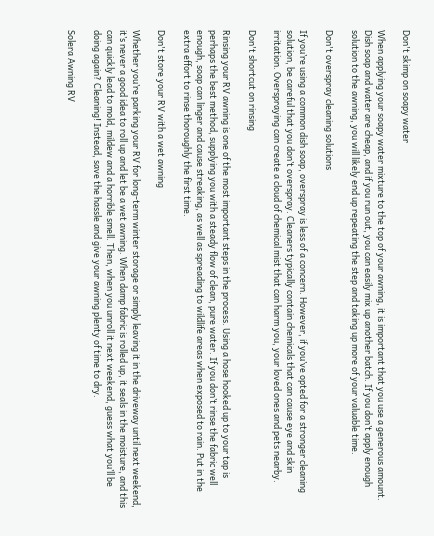Don't skimp on soapy water

When applying your soapy water mixture to the top of your awning, it is important that you use a generous amount. Dish soap and water are cheap, and if you run out, you can easily mix up another batch. If you don’t apply enough solution to the awning, you will likely end up repeating the step and taking up more of your valuable time.

Don't overspray cleaning solutions

If you’re using a common dish soap, overspray is less of a concern. However, if you’ve opted for a stronger cleaning solution, be careful that you don’t overspray. Cleaners typically contain chemicals that can cause eye and skin irritation. Overspraying can create a cloud of chemical mist that can harm you, your loved ones and pets nearby.

Don't shortcut on rinsing

Rinsing your RV awning is one of the most important steps in the process. Using a hose hooked up to your tap is perhaps the best method, supplying you with a steady flow of clean, pure water. If you don’t rinse the fabric well enough, soap can linger and cause streaking, as well as spreading to wildlife areas when exposed to rain. Put in the extra effort to rinse thoroughly the first time.

Don't store your RV with a wet awning

Whether you’re parking your RV for long-term winter storage or simply leaving it in the driveway until next weekend, it’s never a good idea to roll up and let be a wet awning. When damp fabric is rolled up, it seals in the moisture, and this can quickly lead to mold, mildew and a horrible smell. Then, when you unroll it next weekend, guess what you’ll be doing again? Cleaning! Instead, save the hassle and give your awning plenty of time to dry.

Solera Awning RV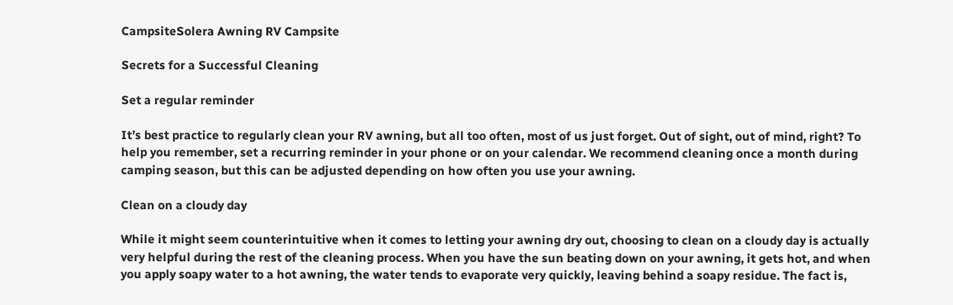CampsiteSolera Awning RV Campsite

Secrets for a Successful Cleaning

Set a regular reminder

It’s best practice to regularly clean your RV awning, but all too often, most of us just forget. Out of sight, out of mind, right? To help you remember, set a recurring reminder in your phone or on your calendar. We recommend cleaning once a month during camping season, but this can be adjusted depending on how often you use your awning.

Clean on a cloudy day

While it might seem counterintuitive when it comes to letting your awning dry out, choosing to clean on a cloudy day is actually very helpful during the rest of the cleaning process. When you have the sun beating down on your awning, it gets hot, and when you apply soapy water to a hot awning, the water tends to evaporate very quickly, leaving behind a soapy residue. The fact is,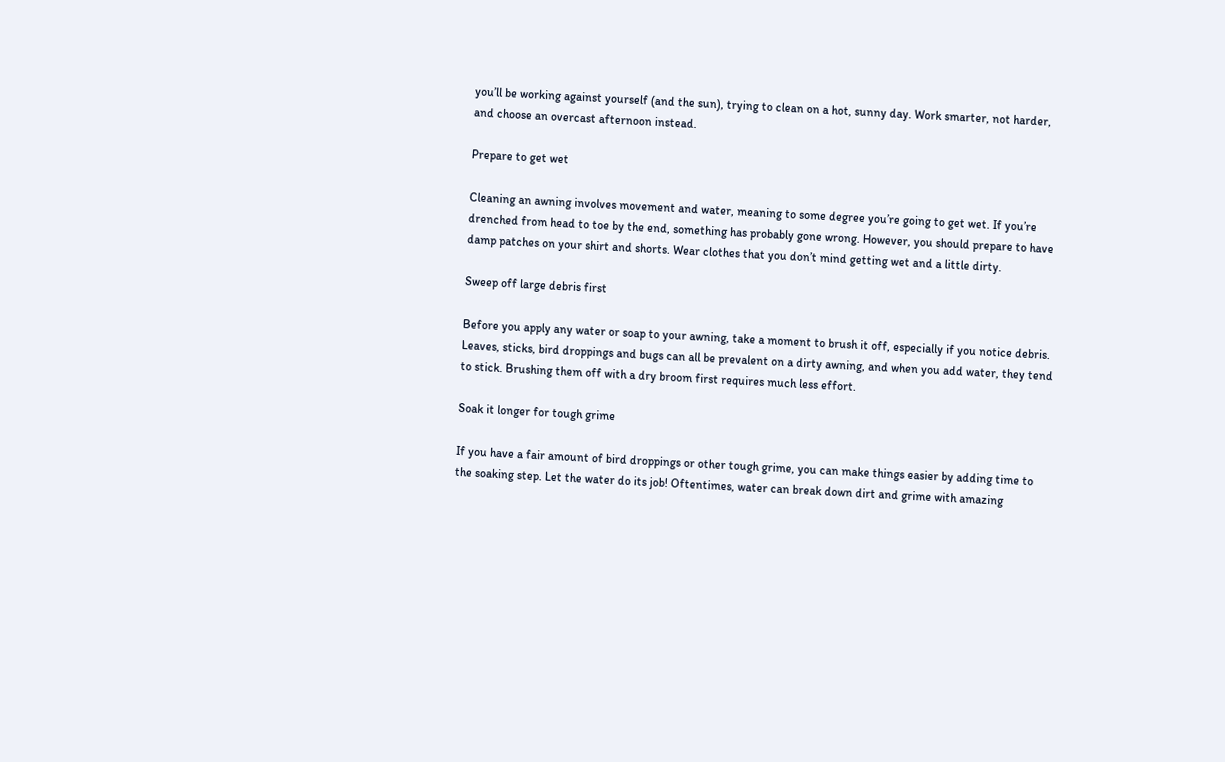you’ll be working against yourself (and the sun), trying to clean on a hot, sunny day. Work smarter, not harder, and choose an overcast afternoon instead.

Prepare to get wet

Cleaning an awning involves movement and water, meaning to some degree you’re going to get wet. If you’re drenched from head to toe by the end, something has probably gone wrong. However, you should prepare to have damp patches on your shirt and shorts. Wear clothes that you don’t mind getting wet and a little dirty.

Sweep off large debris first

Before you apply any water or soap to your awning, take a moment to brush it off, especially if you notice debris. Leaves, sticks, bird droppings and bugs can all be prevalent on a dirty awning, and when you add water, they tend to stick. Brushing them off with a dry broom first requires much less effort.

Soak it longer for tough grime

If you have a fair amount of bird droppings or other tough grime, you can make things easier by adding time to the soaking step. Let the water do its job! Oftentimes, water can break down dirt and grime with amazing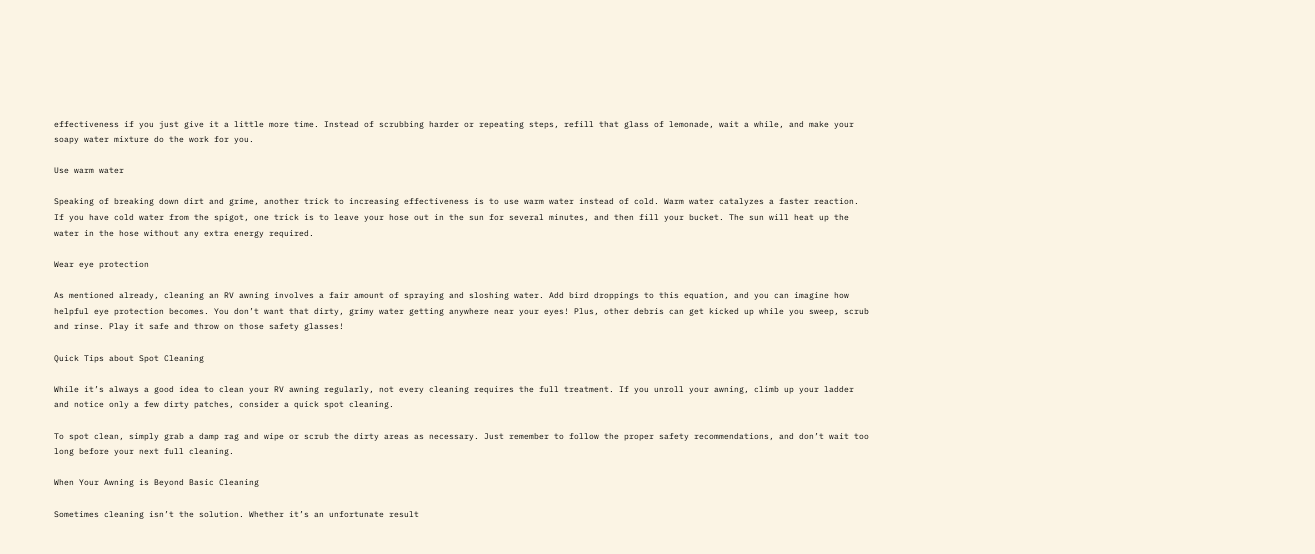effectiveness if you just give it a little more time. Instead of scrubbing harder or repeating steps, refill that glass of lemonade, wait a while, and make your soapy water mixture do the work for you.

Use warm water

Speaking of breaking down dirt and grime, another trick to increasing effectiveness is to use warm water instead of cold. Warm water catalyzes a faster reaction. If you have cold water from the spigot, one trick is to leave your hose out in the sun for several minutes, and then fill your bucket. The sun will heat up the water in the hose without any extra energy required.

Wear eye protection

As mentioned already, cleaning an RV awning involves a fair amount of spraying and sloshing water. Add bird droppings to this equation, and you can imagine how helpful eye protection becomes. You don’t want that dirty, grimy water getting anywhere near your eyes! Plus, other debris can get kicked up while you sweep, scrub and rinse. Play it safe and throw on those safety glasses!

Quick Tips about Spot Cleaning

While it’s always a good idea to clean your RV awning regularly, not every cleaning requires the full treatment. If you unroll your awning, climb up your ladder and notice only a few dirty patches, consider a quick spot cleaning.

To spot clean, simply grab a damp rag and wipe or scrub the dirty areas as necessary. Just remember to follow the proper safety recommendations, and don’t wait too long before your next full cleaning.

When Your Awning is Beyond Basic Cleaning

Sometimes cleaning isn’t the solution. Whether it’s an unfortunate result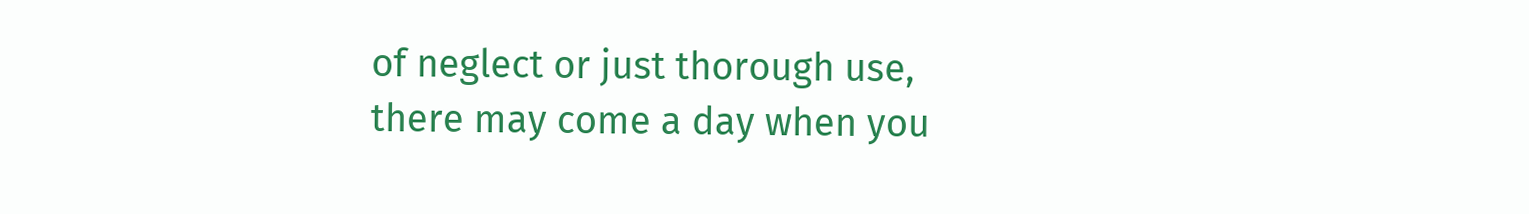of neglect or just thorough use, there may come a day when you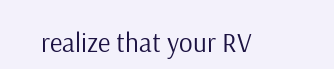realize that your RV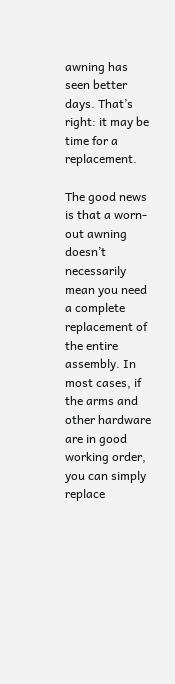awning has seen better days. That’s right: it may be time for a replacement.

The good news is that a worn-out awning doesn’t necessarily mean you need a complete replacement of the entire assembly. In most cases, if the arms and other hardware are in good working order, you can simply replace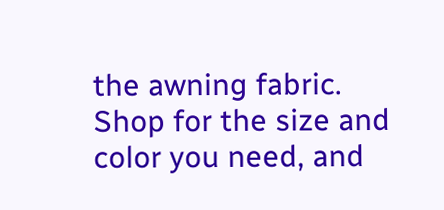the awning fabric. Shop for the size and color you need, and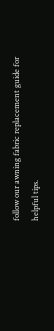follow our awning fabric replacement guide for helpful tips.